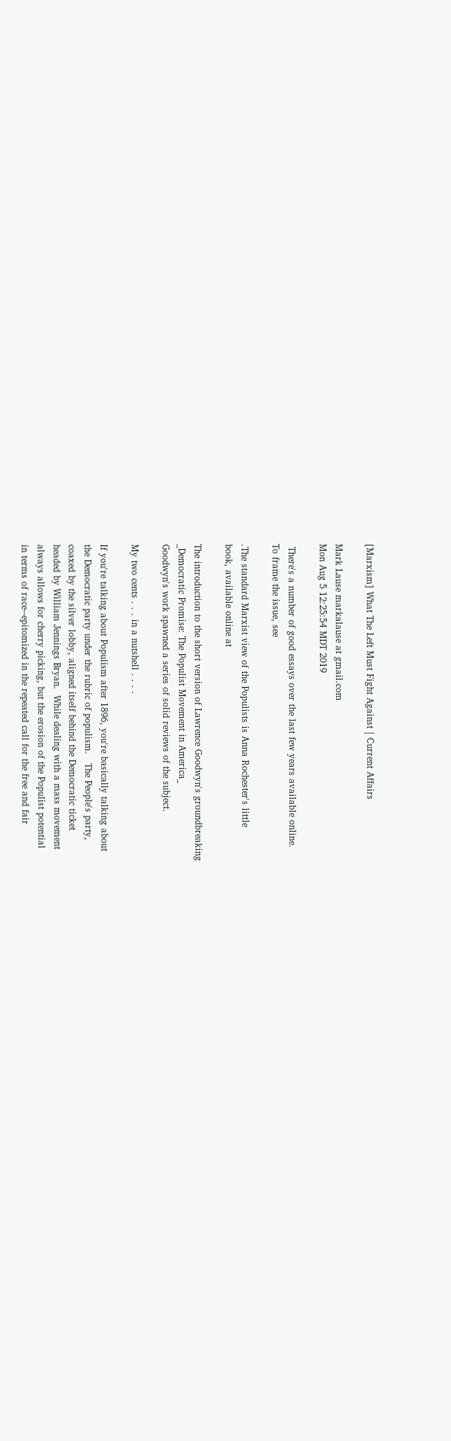[Marxism] What The Left Must Fight Against | Current Affairs

Mark Lause markalause at gmail.com
Mon Aug 5 12:25:54 MDT 2019

 There's a number of good essays over the last few years available online.
To frame the issue, see

.The standard Marxist view of the Populists is Anna Rochester's little
book, available online at

The introduction to the short version of Lawrence Goodwyn's groundbreaking
_Democratic Promise: The Populist Movement in America_
Goodwyn's work spawned a series of solid reviews of the subject.

My two cents . . . in a nutshell . . . .

If you're talking about Populism after 1896, you're basically talking about
the Democratic party under the rubric of populism.   The People's party,
coaxed by the silver lobby, aligned itself behind the Democratic ticket
headed by William Jennings Bryan.  While dealing with a mass movement
always allows for cherry picking, but the erosion of the Populist potential
in terms of race--epitomized in the repeated call for the free and fair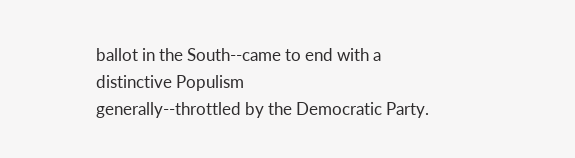ballot in the South--came to end with a distinctive Populism
generally--throttled by the Democratic Party.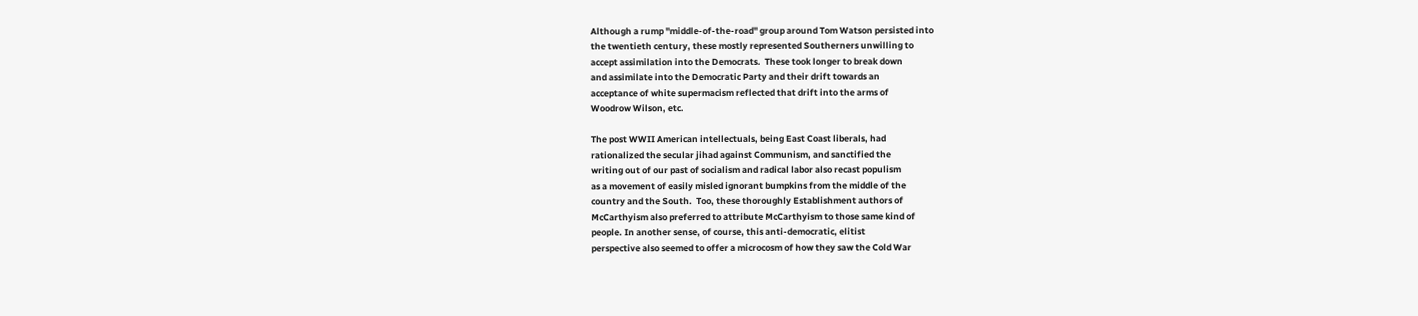Although a rump "middle-of-the-road" group around Tom Watson persisted into
the twentieth century, these mostly represented Southerners unwilling to
accept assimilation into the Democrats.  These took longer to break down
and assimilate into the Democratic Party and their drift towards an
acceptance of white supermacism reflected that drift into the arms of
Woodrow Wilson, etc.

The post WWII American intellectuals, being East Coast liberals, had
rationalized the secular jihad against Communism, and sanctified the
writing out of our past of socialism and radical labor also recast populism
as a movement of easily misled ignorant bumpkins from the middle of the
country and the South.  Too, these thoroughly Establishment authors of
McCarthyism also preferred to attribute McCarthyism to those same kind of
people. In another sense, of course, this anti-democratic, elitist
perspective also seemed to offer a microcosm of how they saw the Cold War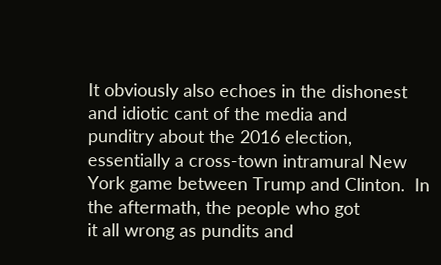It obviously also echoes in the dishonest and idiotic cant of the media and
punditry about the 2016 election, essentially a cross-town intramural New
York game between Trump and Clinton.  In the aftermath, the people who got
it all wrong as pundits and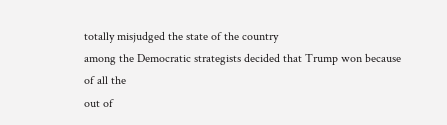totally misjudged the state of the country
among the Democratic strategists decided that Trump won because of all the
out of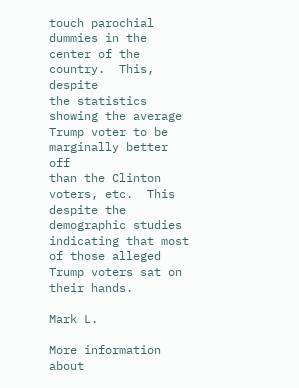touch parochial dummies in the center of the country.  This, despite
the statistics showing the average Trump voter to be marginally better off
than the Clinton voters, etc.  This despite the demographic studies
indicating that most of those alleged Trump voters sat on their hands.

Mark L.

More information about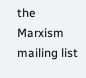the Marxism mailing list